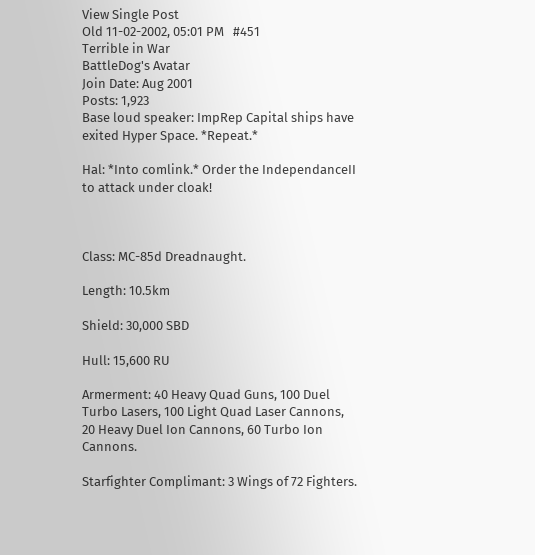View Single Post
Old 11-02-2002, 05:01 PM   #451
Terrible in War
BattleDog's Avatar
Join Date: Aug 2001
Posts: 1,923
Base loud speaker: ImpRep Capital ships have exited Hyper Space. *Repeat.*

Hal: *Into comlink.* Order the IndependanceII to attack under cloak!



Class: MC-85d Dreadnaught.

Length: 10.5km

Shield: 30,000 SBD

Hull: 15,600 RU

Armerment: 40 Heavy Quad Guns, 100 Duel Turbo Lasers, 100 Light Quad Laser Cannons, 20 Heavy Duel Ion Cannons, 60 Turbo Ion Cannons.

Starfighter Complimant: 3 Wings of 72 Fighters.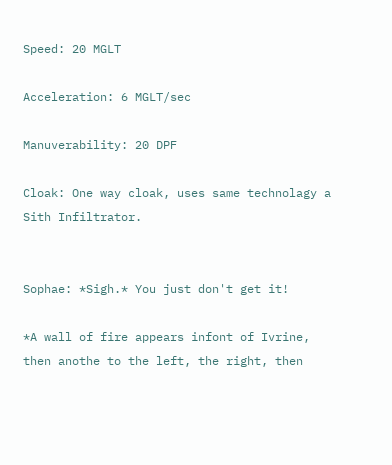Speed: 20 MGLT

Acceleration: 6 MGLT/sec

Manuverability: 20 DPF

Cloak: One way cloak, uses same technolagy a Sith Infiltrator.


Sophae: *Sigh.* You just don't get it!

*A wall of fire appears infont of Ivrine, then anothe to the left, the right, then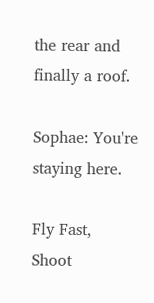the rear and finally a roof.

Sophae: You're staying here.

Fly Fast,
Shoot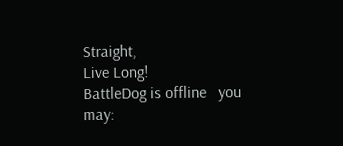Straight,
Live Long!
BattleDog is offline   you may: